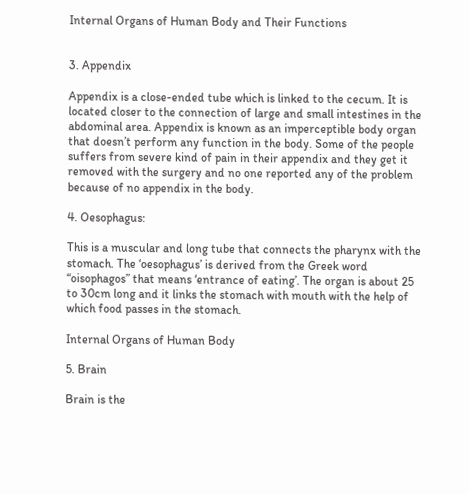Internal Organs of Human Body and Their Functions


3. Appendix

Appendix is a close-ended tube which is linked to the cecum. It is located closer to the connection of large and small intestines in the abdominal area. Appendix is known as an imperceptible body organ that doesn’t perform any function in the body. Some of the people suffers from severe kind of pain in their appendix and they get it removed with the surgery and no one reported any of the problem because of no appendix in the body.

4. Oesophagus:

This is a muscular and long tube that connects the pharynx with the stomach. The ‘oesophagus’ is derived from the Greek word “oisophagos” that means ‘entrance of eating’. The organ is about 25 to 30cm long and it links the stomach with mouth with the help of which food passes in the stomach.

Internal Organs of Human Body

5. Brain

Brain is the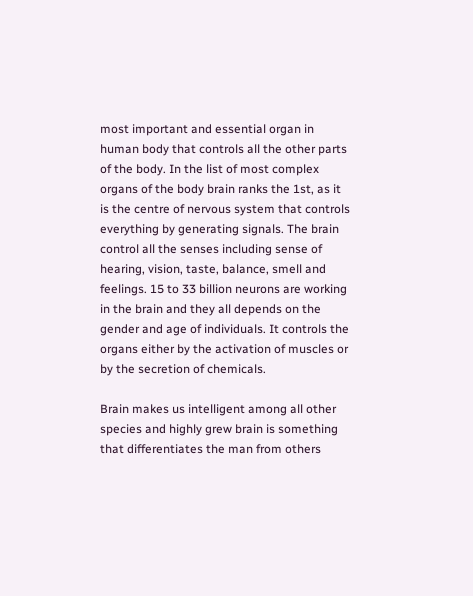most important and essential organ in human body that controls all the other parts of the body. In the list of most complex organs of the body brain ranks the 1st, as it is the centre of nervous system that controls everything by generating signals. The brain control all the senses including sense of hearing, vision, taste, balance, smell and feelings. 15 to 33 billion neurons are working in the brain and they all depends on the gender and age of individuals. It controls the organs either by the activation of muscles or by the secretion of chemicals.

Brain makes us intelligent among all other species and highly grew brain is something that differentiates the man from others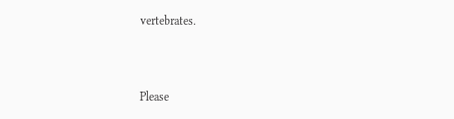vertebrates.



Please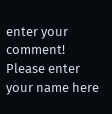enter your comment!
Please enter your name here